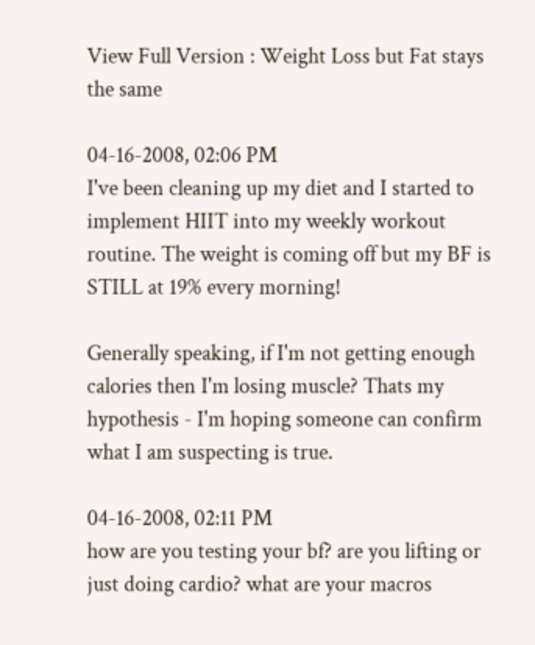View Full Version : Weight Loss but Fat stays the same

04-16-2008, 02:06 PM
I've been cleaning up my diet and I started to implement HIIT into my weekly workout routine. The weight is coming off but my BF is STILL at 19% every morning!

Generally speaking, if I'm not getting enough calories then I'm losing muscle? Thats my hypothesis - I'm hoping someone can confirm what I am suspecting is true.

04-16-2008, 02:11 PM
how are you testing your bf? are you lifting or just doing cardio? what are your macros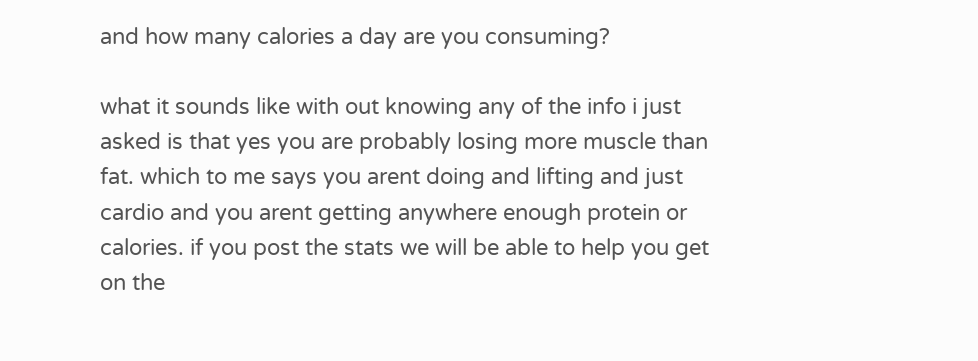and how many calories a day are you consuming?

what it sounds like with out knowing any of the info i just asked is that yes you are probably losing more muscle than fat. which to me says you arent doing and lifting and just cardio and you arent getting anywhere enough protein or calories. if you post the stats we will be able to help you get on the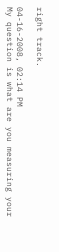right track.

04-16-2008, 02:14 PM
My question is what are you measuring your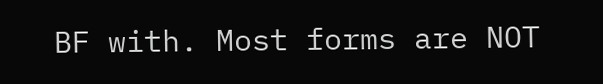BF with. Most forms are NOT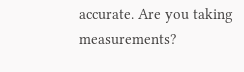accurate. Are you taking measurements?